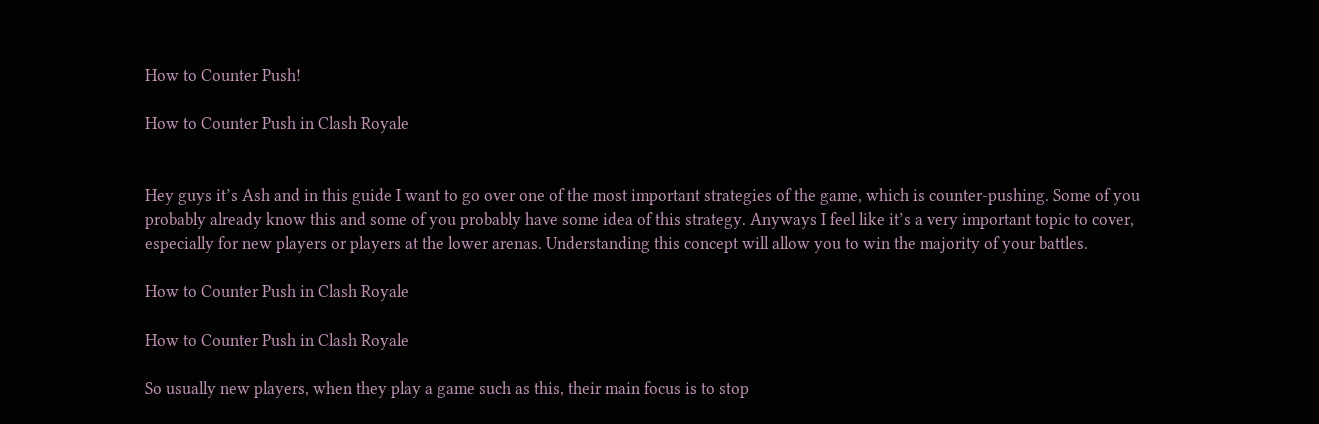How to Counter Push!

How to Counter Push in Clash Royale


Hey guys it’s Ash and in this guide I want to go over one of the most important strategies of the game, which is counter-pushing. Some of you probably already know this and some of you probably have some idea of this strategy. Anyways I feel like it’s a very important topic to cover, especially for new players or players at the lower arenas. Understanding this concept will allow you to win the majority of your battles.

How to Counter Push in Clash Royale

How to Counter Push in Clash Royale

So usually new players, when they play a game such as this, their main focus is to stop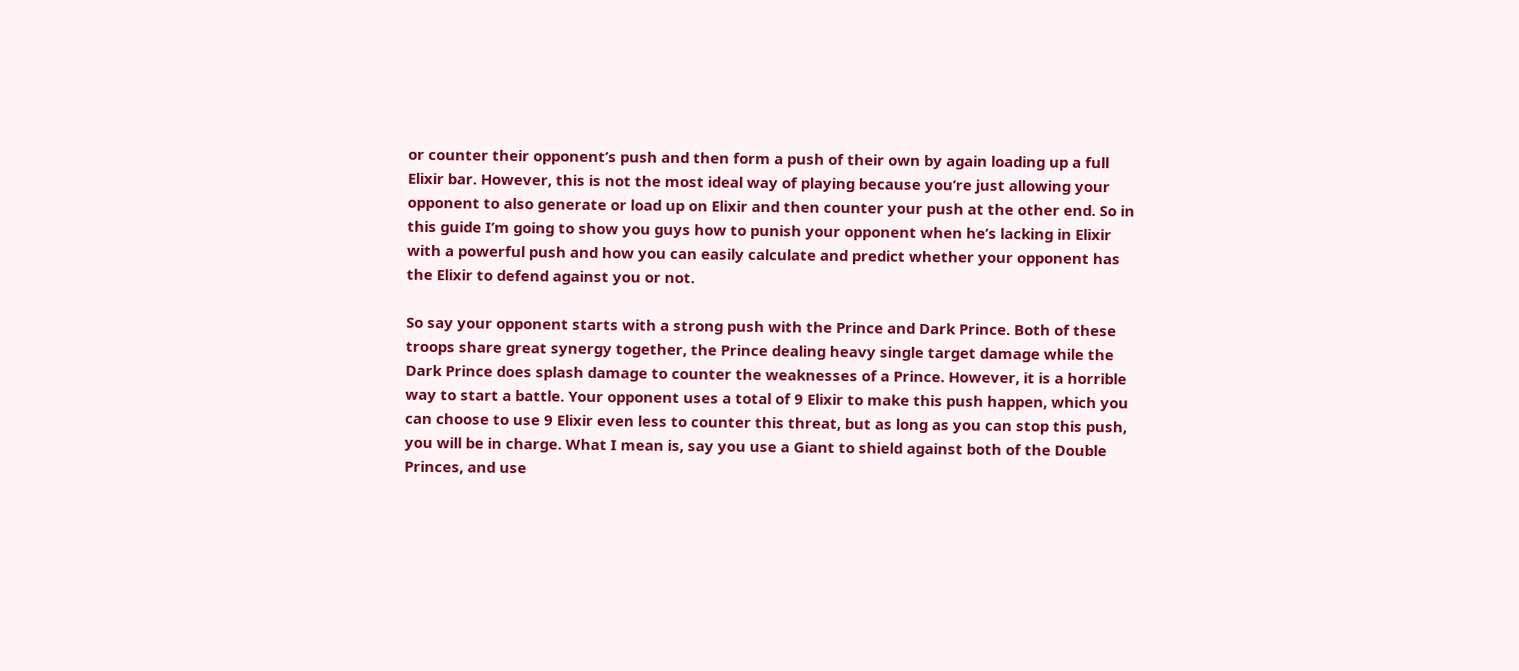or counter their opponent’s push and then form a push of their own by again loading up a full Elixir bar. However, this is not the most ideal way of playing because you’re just allowing your opponent to also generate or load up on Elixir and then counter your push at the other end. So in this guide I’m going to show you guys how to punish your opponent when he’s lacking in Elixir with a powerful push and how you can easily calculate and predict whether your opponent has the Elixir to defend against you or not.

So say your opponent starts with a strong push with the Prince and Dark Prince. Both of these troops share great synergy together, the Prince dealing heavy single target damage while the Dark Prince does splash damage to counter the weaknesses of a Prince. However, it is a horrible way to start a battle. Your opponent uses a total of 9 Elixir to make this push happen, which you can choose to use 9 Elixir even less to counter this threat, but as long as you can stop this push, you will be in charge. What I mean is, say you use a Giant to shield against both of the Double Princes, and use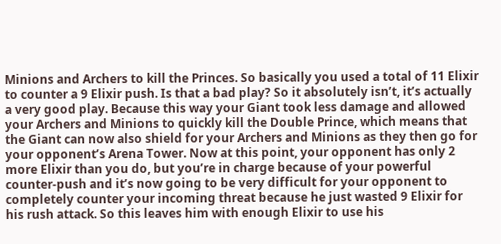Minions and Archers to kill the Princes. So basically you used a total of 11 Elixir to counter a 9 Elixir push. Is that a bad play? So it absolutely isn’t, it’s actually a very good play. Because this way your Giant took less damage and allowed your Archers and Minions to quickly kill the Double Prince, which means that the Giant can now also shield for your Archers and Minions as they then go for your opponent’s Arena Tower. Now at this point, your opponent has only 2 more Elixir than you do, but you’re in charge because of your powerful counter-push and it’s now going to be very difficult for your opponent to completely counter your incoming threat because he just wasted 9 Elixir for his rush attack. So this leaves him with enough Elixir to use his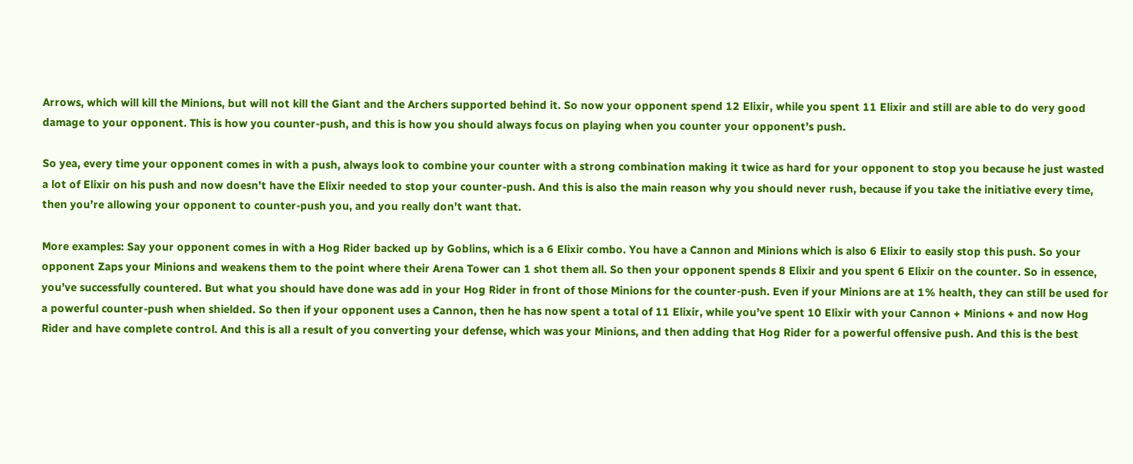Arrows, which will kill the Minions, but will not kill the Giant and the Archers supported behind it. So now your opponent spend 12 Elixir, while you spent 11 Elixir and still are able to do very good damage to your opponent. This is how you counter-push, and this is how you should always focus on playing when you counter your opponent’s push.

So yea, every time your opponent comes in with a push, always look to combine your counter with a strong combination making it twice as hard for your opponent to stop you because he just wasted a lot of Elixir on his push and now doesn’t have the Elixir needed to stop your counter-push. And this is also the main reason why you should never rush, because if you take the initiative every time, then you’re allowing your opponent to counter-push you, and you really don’t want that.

More examples: Say your opponent comes in with a Hog Rider backed up by Goblins, which is a 6 Elixir combo. You have a Cannon and Minions which is also 6 Elixir to easily stop this push. So your opponent Zaps your Minions and weakens them to the point where their Arena Tower can 1 shot them all. So then your opponent spends 8 Elixir and you spent 6 Elixir on the counter. So in essence, you’ve successfully countered. But what you should have done was add in your Hog Rider in front of those Minions for the counter-push. Even if your Minions are at 1% health, they can still be used for a powerful counter-push when shielded. So then if your opponent uses a Cannon, then he has now spent a total of 11 Elixir, while you’ve spent 10 Elixir with your Cannon + Minions + and now Hog Rider and have complete control. And this is all a result of you converting your defense, which was your Minions, and then adding that Hog Rider for a powerful offensive push. And this is the best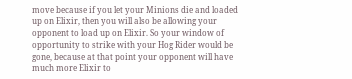move because if you let your Minions die and loaded up on Elixir, then you will also be allowing your opponent to load up on Elixir. So your window of opportunity to strike with your Hog Rider would be gone, because at that point your opponent will have much more Elixir to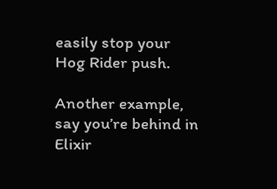easily stop your Hog Rider push.

Another example, say you’re behind in Elixir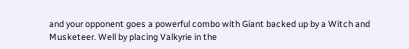and your opponent goes a powerful combo with Giant backed up by a Witch and Musketeer. Well by placing Valkyrie in the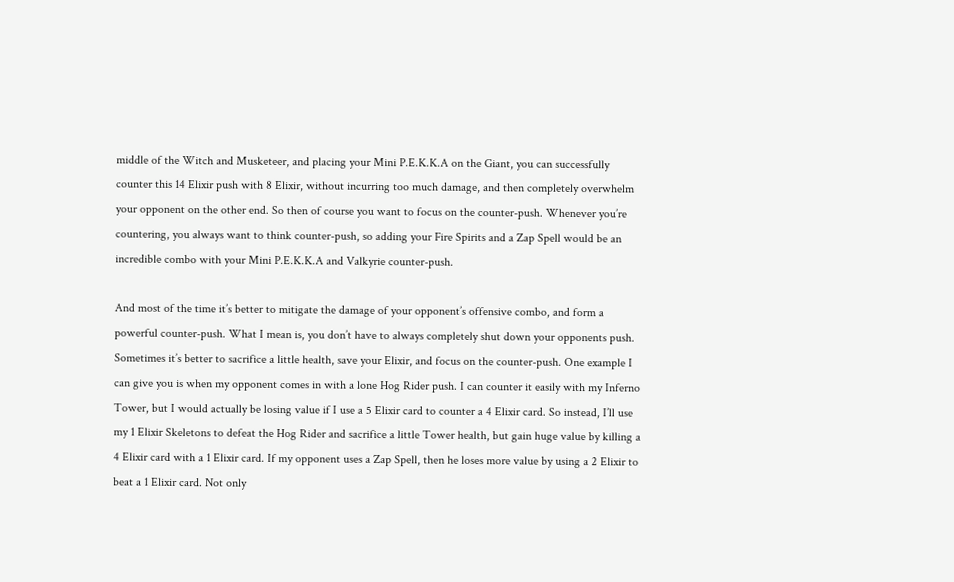middle of the Witch and Musketeer, and placing your Mini P.E.K.K.A on the Giant, you can successfully counter this 14 Elixir push with 8 Elixir, without incurring too much damage, and then completely overwhelm your opponent on the other end. So then of course you want to focus on the counter-push. Whenever you’re countering, you always want to think counter-push, so adding your Fire Spirits and a Zap Spell would be an incredible combo with your Mini P.E.K.K.A and Valkyrie counter-push.

And most of the time it’s better to mitigate the damage of your opponent’s offensive combo, and form a powerful counter-push. What I mean is, you don’t have to always completely shut down your opponents push. Sometimes it’s better to sacrifice a little health, save your Elixir, and focus on the counter-push. One example I can give you is when my opponent comes in with a lone Hog Rider push. I can counter it easily with my Inferno Tower, but I would actually be losing value if I use a 5 Elixir card to counter a 4 Elixir card. So instead, I’ll use my 1 Elixir Skeletons to defeat the Hog Rider and sacrifice a little Tower health, but gain huge value by killing a 4 Elixir card with a 1 Elixir card. If my opponent uses a Zap Spell, then he loses more value by using a 2 Elixir to beat a 1 Elixir card. Not only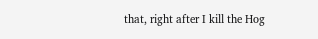that, right after I kill the Hog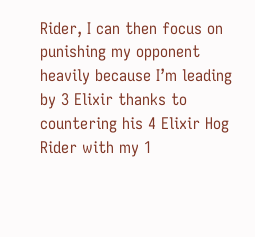Rider, I can then focus on punishing my opponent heavily because I’m leading by 3 Elixir thanks to countering his 4 Elixir Hog Rider with my 1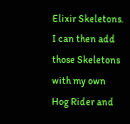Elixir Skeletons. I can then add those Skeletons with my own Hog Rider and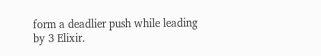form a deadlier push while leading by 3 Elixir.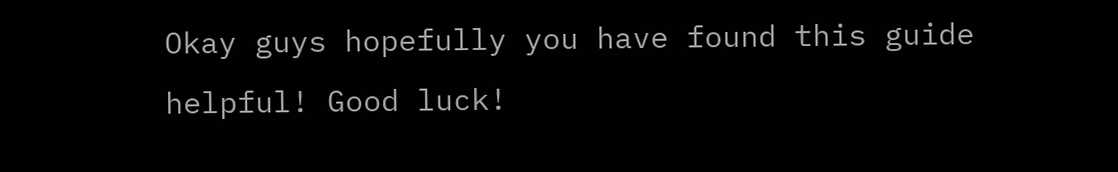Okay guys hopefully you have found this guide helpful! Good luck!